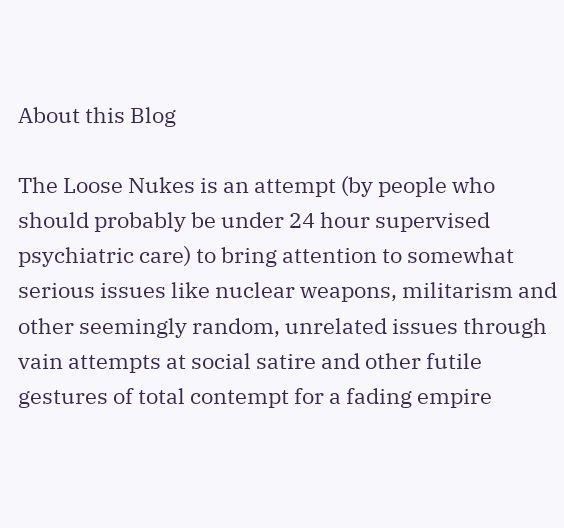About this Blog

The Loose Nukes is an attempt (by people who should probably be under 24 hour supervised psychiatric care) to bring attention to somewhat serious issues like nuclear weapons, militarism and other seemingly random, unrelated issues through vain attempts at social satire and other futile gestures of total contempt for a fading empire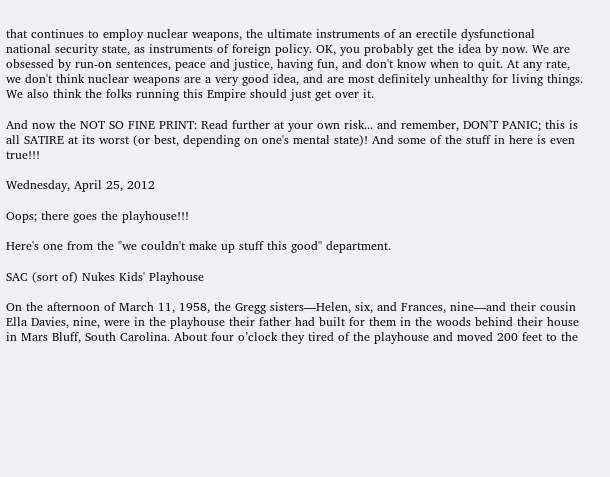that continues to employ nuclear weapons, the ultimate instruments of an erectile dysfunctional national security state, as instruments of foreign policy. OK, you probably get the idea by now. We are obsessed by run-on sentences, peace and justice, having fun, and don't know when to quit. At any rate, we don't think nuclear weapons are a very good idea, and are most definitely unhealthy for living things. We also think the folks running this Empire should just get over it.

And now the NOT SO FINE PRINT: Read further at your own risk... and remember, DON'T PANIC; this is all SATIRE at its worst (or best, depending on one's mental state)! And some of the stuff in here is even true!!!

Wednesday, April 25, 2012

Oops; there goes the playhouse!!!

Here's one from the "we couldn't make up stuff this good" department.

SAC (sort of) Nukes Kids' Playhouse

On the afternoon of March 11, 1958, the Gregg sisters—Helen, six, and Frances, nine—and their cousin Ella Davies, nine, were in the playhouse their father had built for them in the woods behind their house in Mars Bluff, South Carolina. About four o’clock they tired of the playhouse and moved 200 feet to the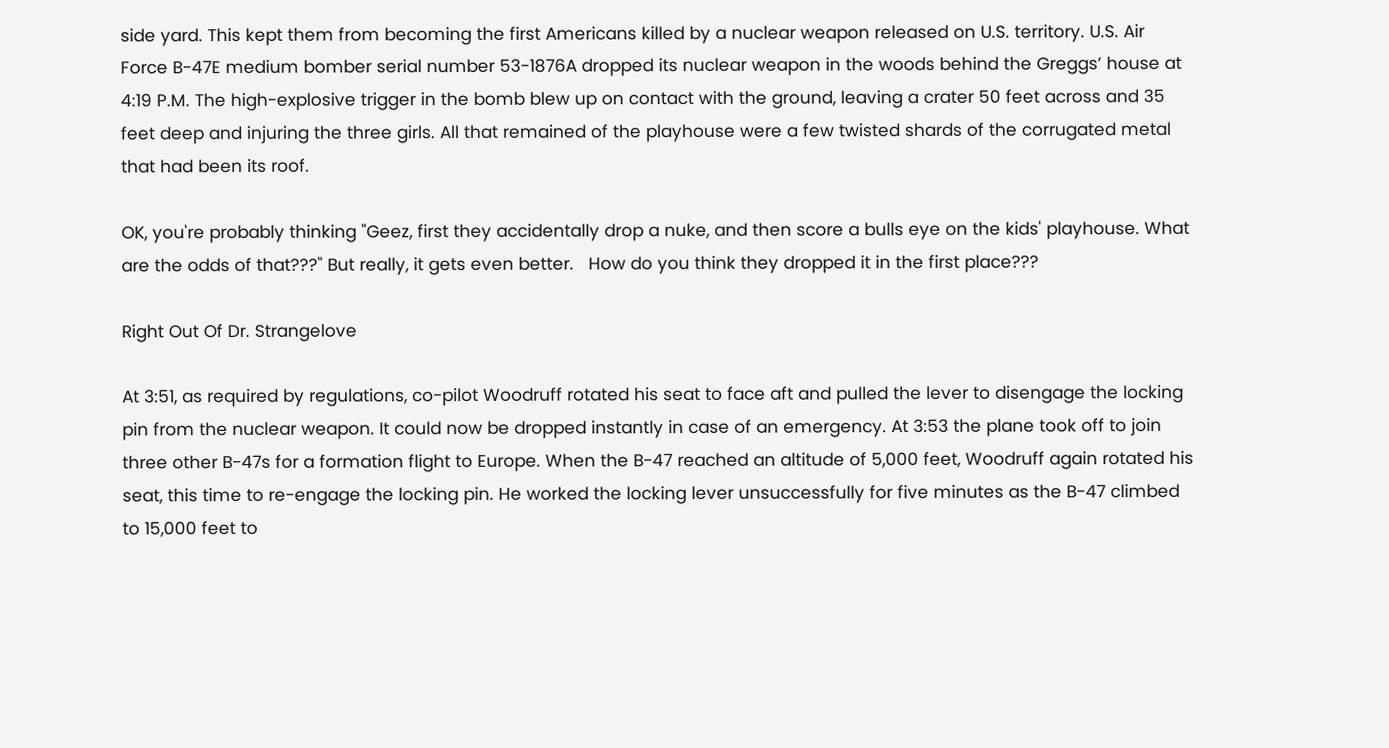side yard. This kept them from becoming the first Americans killed by a nuclear weapon released on U.S. territory. U.S. Air Force B-47E medium bomber serial number 53-1876A dropped its nuclear weapon in the woods behind the Greggs’ house at 4:19 P.M. The high-explosive trigger in the bomb blew up on contact with the ground, leaving a crater 50 feet across and 35 feet deep and injuring the three girls. All that remained of the playhouse were a few twisted shards of the corrugated metal that had been its roof.

OK, you're probably thinking "Geez, first they accidentally drop a nuke, and then score a bulls eye on the kids' playhouse. What are the odds of that???" But really, it gets even better.   How do you think they dropped it in the first place???

Right Out Of Dr. Strangelove

At 3:51, as required by regulations, co-pilot Woodruff rotated his seat to face aft and pulled the lever to disengage the locking pin from the nuclear weapon. It could now be dropped instantly in case of an emergency. At 3:53 the plane took off to join three other B-47s for a formation flight to Europe. When the B-47 reached an altitude of 5,000 feet, Woodruff again rotated his seat, this time to re-engage the locking pin. He worked the locking lever unsuccessfully for five minutes as the B-47 climbed to 15,000 feet to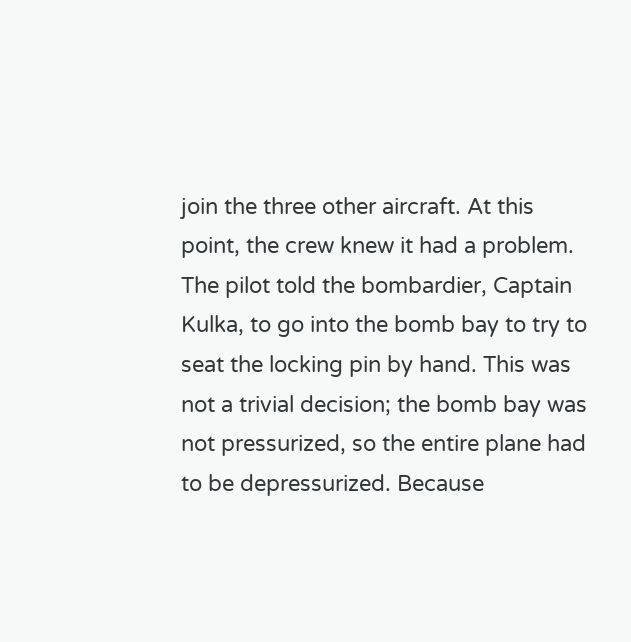join the three other aircraft. At this point, the crew knew it had a problem. The pilot told the bombardier, Captain Kulka, to go into the bomb bay to try to seat the locking pin by hand. This was not a trivial decision; the bomb bay was not pressurized, so the entire plane had to be depressurized. Because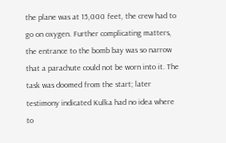the plane was at 15,000 feet, the crew had to go on oxygen. Further complicating matters, the entrance to the bomb bay was so narrow that a parachute could not be worn into it. The task was doomed from the start; later testimony indicated Kulka had no idea where to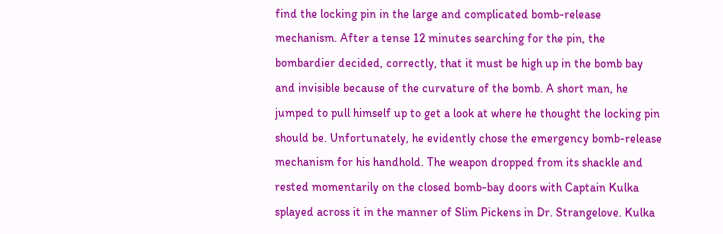find the locking pin in the large and complicated bomb-release mechanism. After a tense 12 minutes searching for the pin, the bombardier decided, correctly, that it must be high up in the bomb bay and invisible because of the curvature of the bomb. A short man, he jumped to pull himself up to get a look at where he thought the locking pin should be. Unfortunately, he evidently chose the emergency bomb-release mechanism for his handhold. The weapon dropped from its shackle and rested momentarily on the closed bomb-bay doors with Captain Kulka splayed across it in the manner of Slim Pickens in Dr. Strangelove. Kulka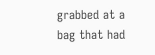grabbed at a bag that had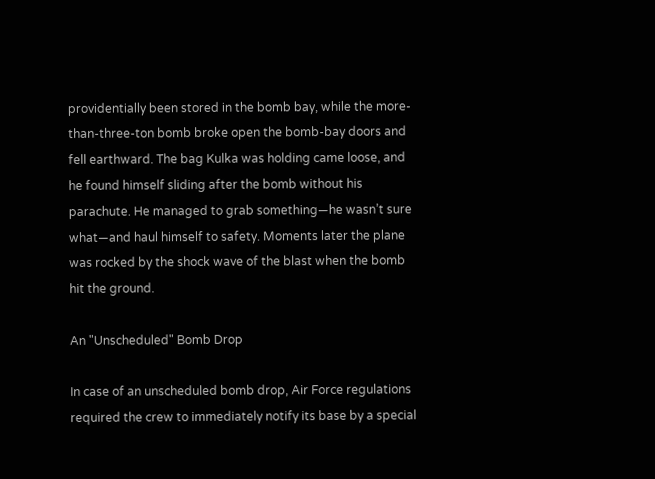providentially been stored in the bomb bay, while the more-than-three-ton bomb broke open the bomb-bay doors and fell earthward. The bag Kulka was holding came loose, and he found himself sliding after the bomb without his parachute. He managed to grab something—he wasn’t sure what—and haul himself to safety. Moments later the plane was rocked by the shock wave of the blast when the bomb hit the ground.

An "Unscheduled" Bomb Drop

In case of an unscheduled bomb drop, Air Force regulations required the crew to immediately notify its base by a special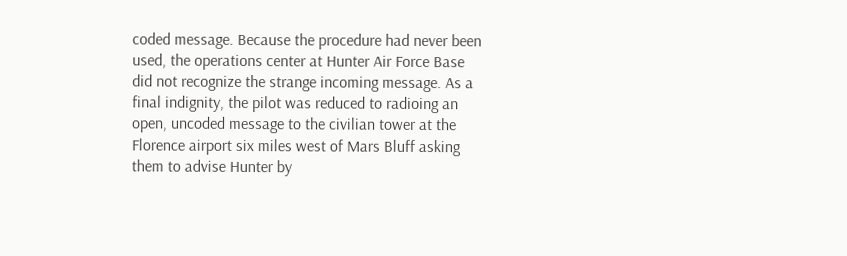coded message. Because the procedure had never been used, the operations center at Hunter Air Force Base did not recognize the strange incoming message. As a final indignity, the pilot was reduced to radioing an open, uncoded message to the civilian tower at the Florence airport six miles west of Mars Bluff asking them to advise Hunter by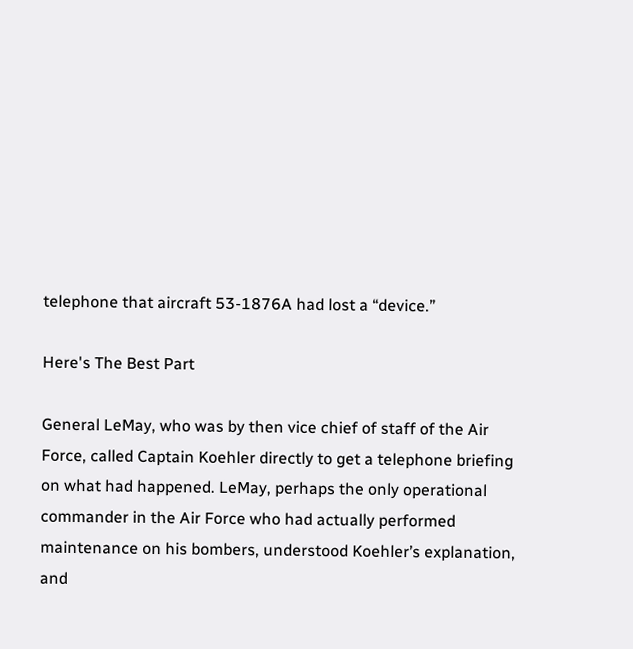telephone that aircraft 53-1876A had lost a “device.”

Here's The Best Part

General LeMay, who was by then vice chief of staff of the Air Force, called Captain Koehler directly to get a telephone briefing on what had happened. LeMay, perhaps the only operational commander in the Air Force who had actually performed maintenance on his bombers, understood Koehler’s explanation, and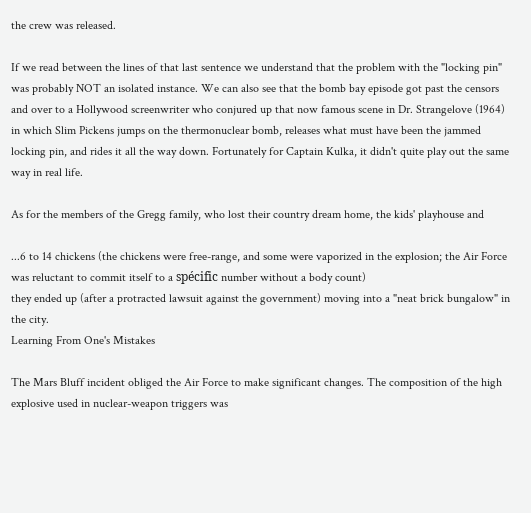the crew was released.

If we read between the lines of that last sentence we understand that the problem with the "locking pin" was probably NOT an isolated instance. We can also see that the bomb bay episode got past the censors and over to a Hollywood screenwriter who conjured up that now famous scene in Dr. Strangelove (1964) in which Slim Pickens jumps on the thermonuclear bomb, releases what must have been the jammed locking pin, and rides it all the way down. Fortunately for Captain Kulka, it didn't quite play out the same way in real life.

As for the members of the Gregg family, who lost their country dream home, the kids' playhouse and

...6 to 14 chickens (the chickens were free-range, and some were vaporized in the explosion; the Air Force was reluctant to commit itself to a spécific number without a body count)
they ended up (after a protracted lawsuit against the government) moving into a "neat brick bungalow" in the city.
Learning From One's Mistakes

The Mars Bluff incident obliged the Air Force to make significant changes. The composition of the high explosive used in nuclear-weapon triggers was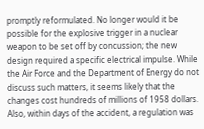promptly reformulated. No longer would it be possible for the explosive trigger in a nuclear weapon to be set off by concussion; the new design required a specific electrical impulse. While the Air Force and the Department of Energy do not discuss such matters, it seems likely that the changes cost hundreds of millions of 1958 dollars. Also, within days of the accident, a regulation was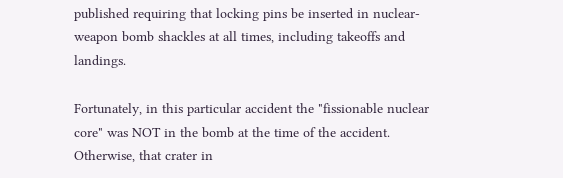published requiring that locking pins be inserted in nuclear-weapon bomb shackles at all times, including takeoffs and landings.

Fortunately, in this particular accident the "fissionable nuclear core" was NOT in the bomb at the time of the accident.  Otherwise, that crater in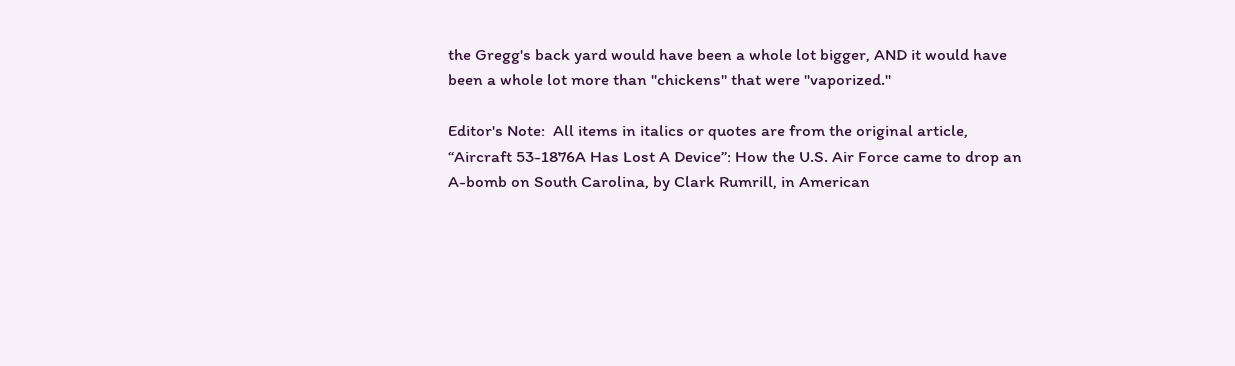the Gregg's back yard would have been a whole lot bigger, AND it would have been a whole lot more than "chickens" that were "vaporized."

Editor's Note:  All items in italics or quotes are from the original article, “Aircraft 53-1876A Has Lost A Device”: How the U.S. Air Force came to drop an A-bomb on South Carolina, by Clark Rumrill, in American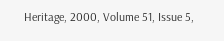Heritage, 2000, Volume 51, Issue 5,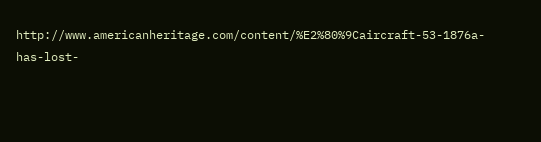http://www.americanheritage.com/content/%E2%80%9Caircraft-53-1876a-has-lost-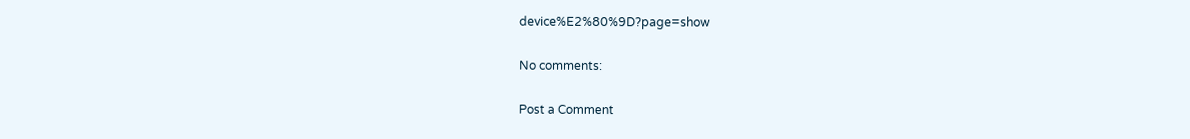device%E2%80%9D?page=show

No comments:

Post a Comment